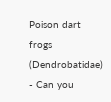Poison dart frogs (Dendrobatidae) - Can you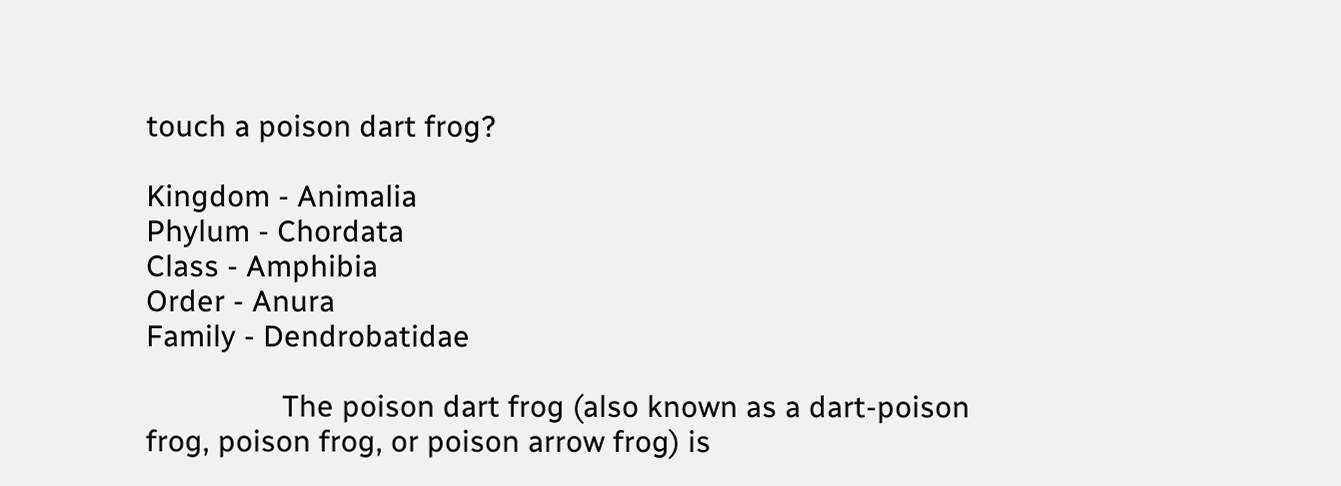touch a poison dart frog?

Kingdom - Animalia
Phylum - Chordata
Class - Amphibia
Order - Anura
Family - Dendrobatidae

                 The poison dart frog (also known as a dart-poison frog, poison frog, or poison arrow frog) is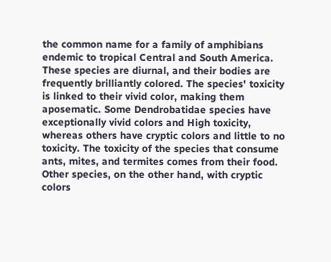the common name for a family of amphibians endemic to tropical Central and South America. These species are diurnal, and their bodies are frequently brilliantly colored. The species' toxicity is linked to their vivid color, making them aposematic. Some Dendrobatidae species have exceptionally vivid colors and High toxicity, whereas others have cryptic colors and little to no toxicity. The toxicity of the species that consume ants, mites, and termites comes from their food. Other species, on the other hand, with cryptic colors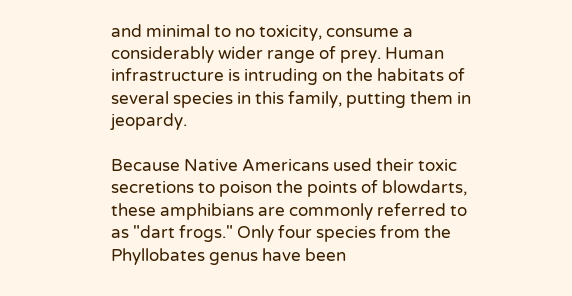and minimal to no toxicity, consume a considerably wider range of prey. Human infrastructure is intruding on the habitats of several species in this family, putting them in jeopardy.

Because Native Americans used their toxic secretions to poison the points of blowdarts, these amphibians are commonly referred to as "dart frogs." Only four species from the Phyllobates genus have been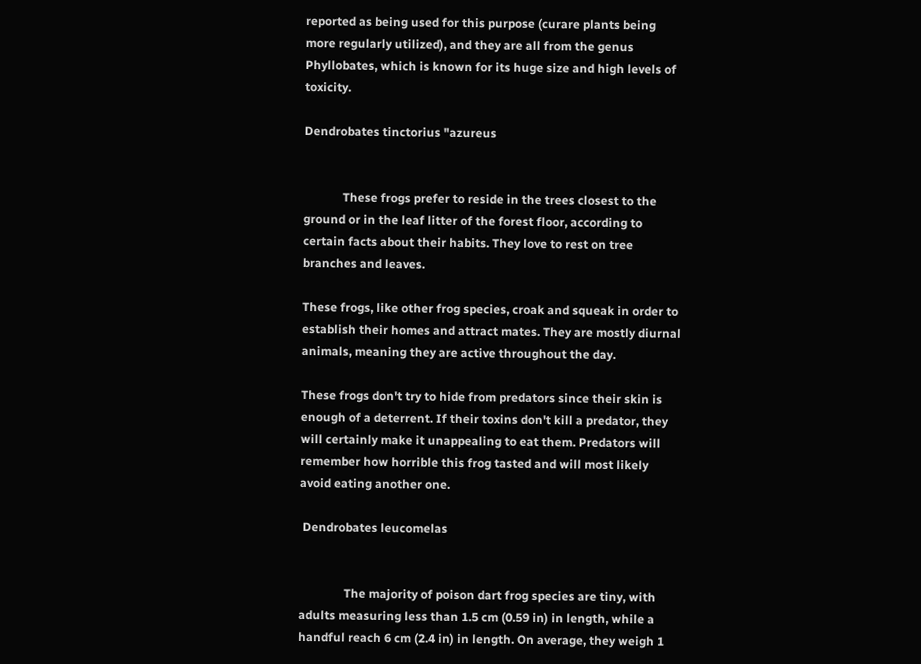reported as being used for this purpose (curare plants being more regularly utilized), and they are all from the genus Phyllobates, which is known for its huge size and high levels of toxicity.

Dendrobates tinctorius "azureus


             These frogs prefer to reside in the trees closest to the ground or in the leaf litter of the forest floor, according to certain facts about their habits. They love to rest on tree branches and leaves.

These frogs, like other frog species, croak and squeak in order to establish their homes and attract mates. They are mostly diurnal animals, meaning they are active throughout the day.

These frogs don't try to hide from predators since their skin is enough of a deterrent. If their toxins don't kill a predator, they will certainly make it unappealing to eat them. Predators will remember how horrible this frog tasted and will most likely avoid eating another one.

 Dendrobates leucomelas


               The majority of poison dart frog species are tiny, with adults measuring less than 1.5 cm (0.59 in) in length, while a handful reach 6 cm (2.4 in) in length. On average, they weigh 1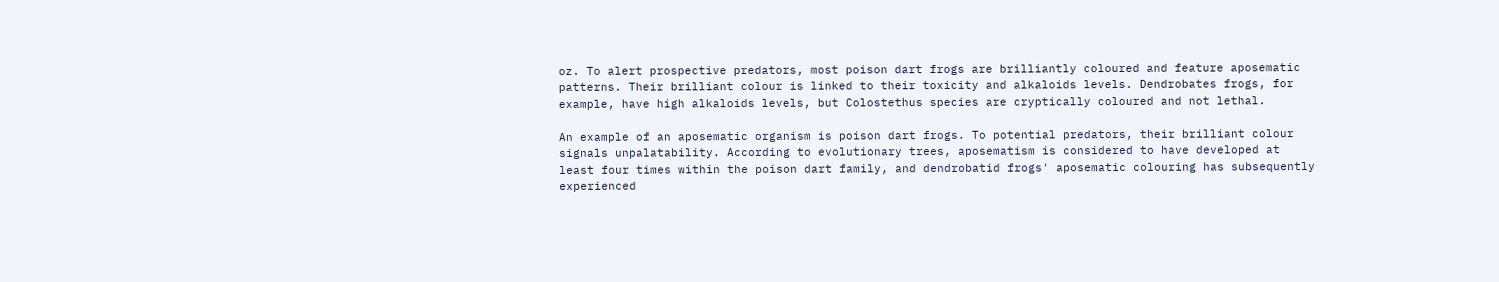oz. To alert prospective predators, most poison dart frogs are brilliantly coloured and feature aposematic patterns. Their brilliant colour is linked to their toxicity and alkaloids levels. Dendrobates frogs, for example, have high alkaloids levels, but Colostethus species are cryptically coloured and not lethal.

An example of an aposematic organism is poison dart frogs. To potential predators, their brilliant colour signals unpalatability. According to evolutionary trees, aposematism is considered to have developed at least four times within the poison dart family, and dendrobatid frogs' aposematic colouring has subsequently experienced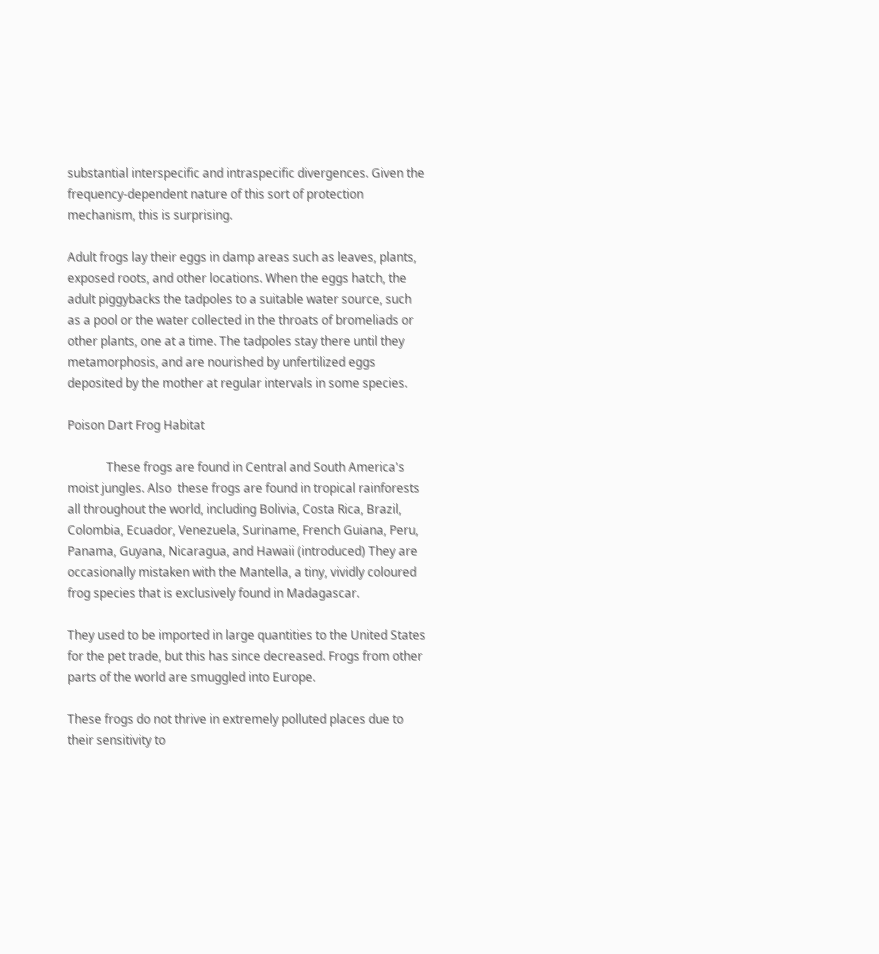substantial interspecific and intraspecific divergences. Given the frequency-dependent nature of this sort of protection mechanism, this is surprising.

Adult frogs lay their eggs in damp areas such as leaves, plants, exposed roots, and other locations. When the eggs hatch, the adult piggybacks the tadpoles to a suitable water source, such as a pool or the water collected in the throats of bromeliads or other plants, one at a time. The tadpoles stay there until they metamorphosis, and are nourished by unfertilized eggs deposited by the mother at regular intervals in some species.

Poison Dart Frog Habitat

             These frogs are found in Central and South America's moist jungles. Also  these frogs are found in tropical rainforests all throughout the world, including Bolivia, Costa Rica, Brazil, Colombia, Ecuador, Venezuela, Suriname, French Guiana, Peru, Panama, Guyana, Nicaragua, and Hawaii (introduced) They are occasionally mistaken with the Mantella, a tiny, vividly coloured frog species that is exclusively found in Madagascar.

They used to be imported in large quantities to the United States for the pet trade, but this has since decreased. Frogs from other parts of the world are smuggled into Europe.

These frogs do not thrive in extremely polluted places due to their sensitivity to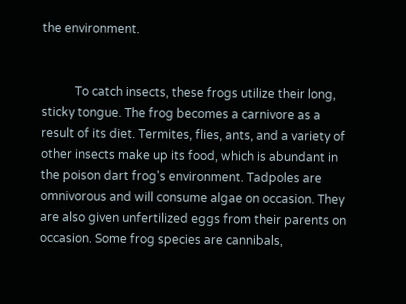the environment.


           To catch insects, these frogs utilize their long, sticky tongue. The frog becomes a carnivore as a result of its diet. Termites, flies, ants, and a variety of other insects make up its food, which is abundant in the poison dart frog's environment. Tadpoles are omnivorous and will consume algae on occasion. They are also given unfertilized eggs from their parents on occasion. Some frog species are cannibals,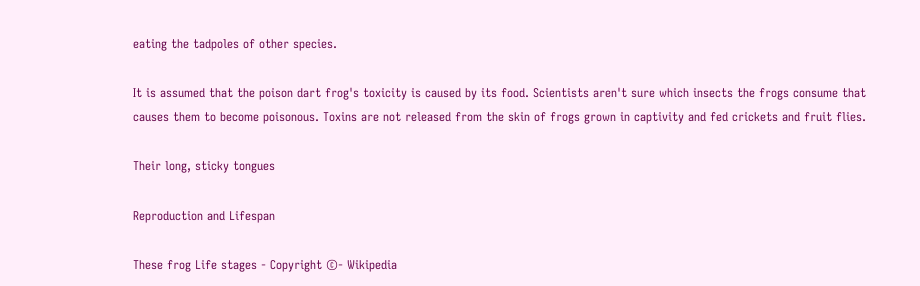eating the tadpoles of other species.

It is assumed that the poison dart frog's toxicity is caused by its food. Scientists aren't sure which insects the frogs consume that causes them to become poisonous. Toxins are not released from the skin of frogs grown in captivity and fed crickets and fruit flies.

Their long, sticky tongues

Reproduction and Lifespan

These frog Life stages - Copyright ©- Wikipedia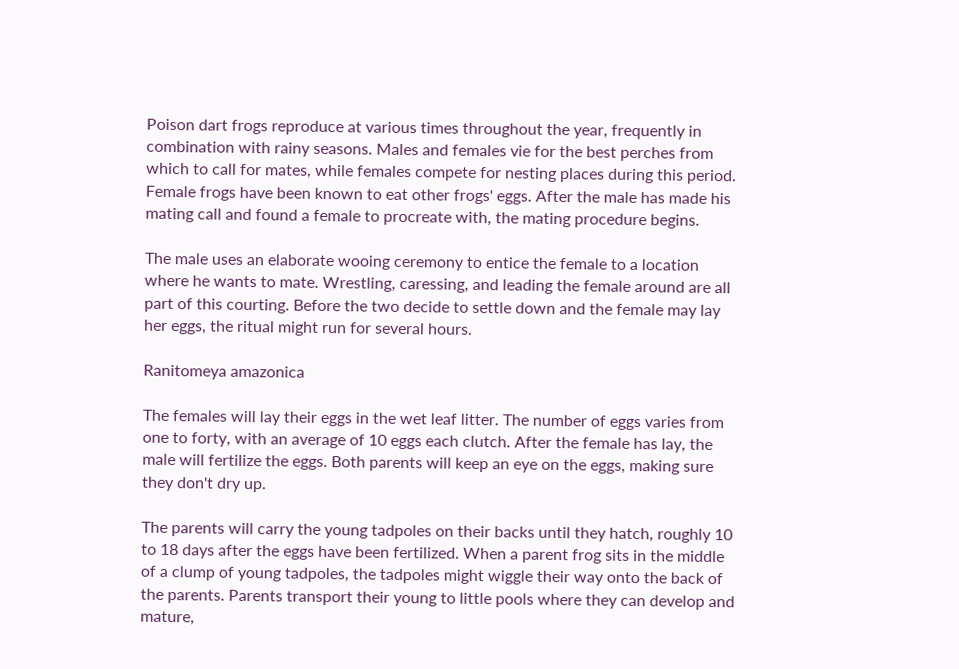Poison dart frogs reproduce at various times throughout the year, frequently in combination with rainy seasons. Males and females vie for the best perches from which to call for mates, while females compete for nesting places during this period. Female frogs have been known to eat other frogs' eggs. After the male has made his mating call and found a female to procreate with, the mating procedure begins.

The male uses an elaborate wooing ceremony to entice the female to a location where he wants to mate. Wrestling, caressing, and leading the female around are all part of this courting. Before the two decide to settle down and the female may lay her eggs, the ritual might run for several hours.

Ranitomeya amazonica

The females will lay their eggs in the wet leaf litter. The number of eggs varies from one to forty, with an average of 10 eggs each clutch. After the female has lay, the male will fertilize the eggs. Both parents will keep an eye on the eggs, making sure they don't dry up.

The parents will carry the young tadpoles on their backs until they hatch, roughly 10 to 18 days after the eggs have been fertilized. When a parent frog sits in the middle of a clump of young tadpoles, the tadpoles might wiggle their way onto the back of the parents. Parents transport their young to little pools where they can develop and mature,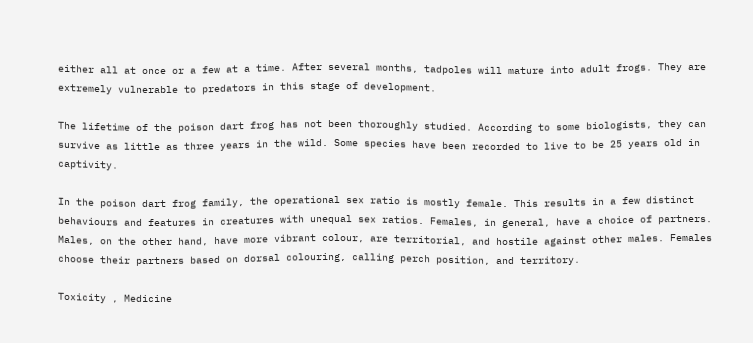either all at once or a few at a time. After several months, tadpoles will mature into adult frogs. They are extremely vulnerable to predators in this stage of development.

The lifetime of the poison dart frog has not been thoroughly studied. According to some biologists, they can survive as little as three years in the wild. Some species have been recorded to live to be 25 years old in captivity.

In the poison dart frog family, the operational sex ratio is mostly female. This results in a few distinct behaviours and features in creatures with unequal sex ratios. Females, in general, have a choice of partners. Males, on the other hand, have more vibrant colour, are territorial, and hostile against other males. Females choose their partners based on dorsal colouring, calling perch position, and territory.

Toxicity , Medicine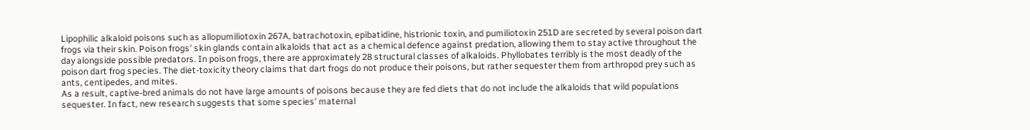Lipophilic alkaloid poisons such as allopumiliotoxin 267A, batrachotoxin, epibatidine, histrionic toxin, and pumiliotoxin 251D are secreted by several poison dart frogs via their skin. Poison frogs' skin glands contain alkaloids that act as a chemical defence against predation, allowing them to stay active throughout the day alongside possible predators. In poison frogs, there are approximately 28 structural classes of alkaloids. Phyllobates terribly is the most deadly of the poison dart frog species. The diet-toxicity theory claims that dart frogs do not produce their poisons, but rather sequester them from arthropod prey such as ants, centipedes, and mites.
As a result, captive-bred animals do not have large amounts of poisons because they are fed diets that do not include the alkaloids that wild populations sequester. In fact, new research suggests that some species' maternal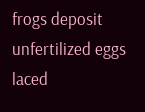frogs deposit unfertilized eggs laced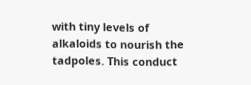with tiny levels of alkaloids to nourish the tadpoles. This conduct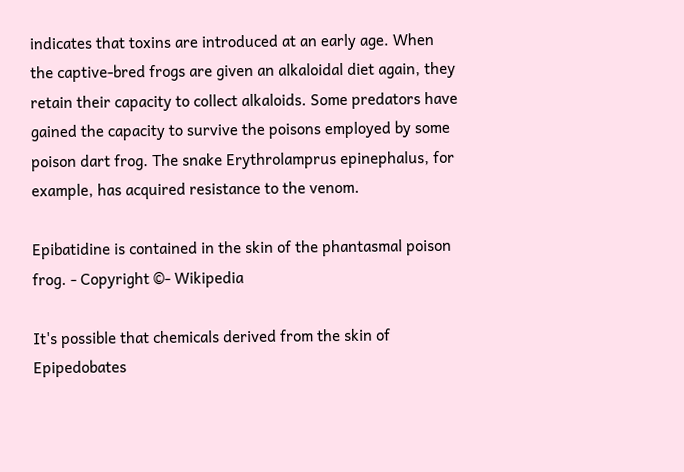indicates that toxins are introduced at an early age. When the captive-bred frogs are given an alkaloidal diet again, they retain their capacity to collect alkaloids. Some predators have gained the capacity to survive the poisons employed by some poison dart frog. The snake Erythrolamprus epinephalus, for example, has acquired resistance to the venom.

Epibatidine is contained in the skin of the phantasmal poison frog. - Copyright ©- Wikipedia

It's possible that chemicals derived from the skin of Epipedobates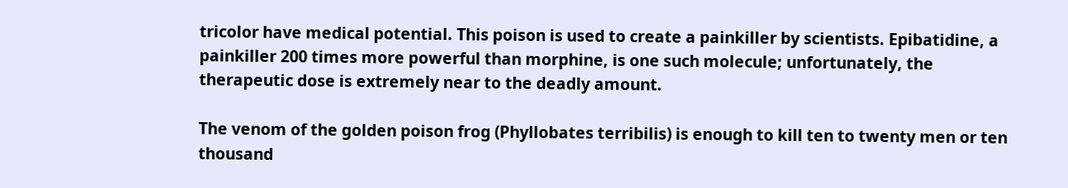tricolor have medical potential. This poison is used to create a painkiller by scientists. Epibatidine, a painkiller 200 times more powerful than morphine, is one such molecule; unfortunately, the therapeutic dose is extremely near to the deadly amount.

The venom of the golden poison frog (Phyllobates terribilis) is enough to kill ten to twenty men or ten thousand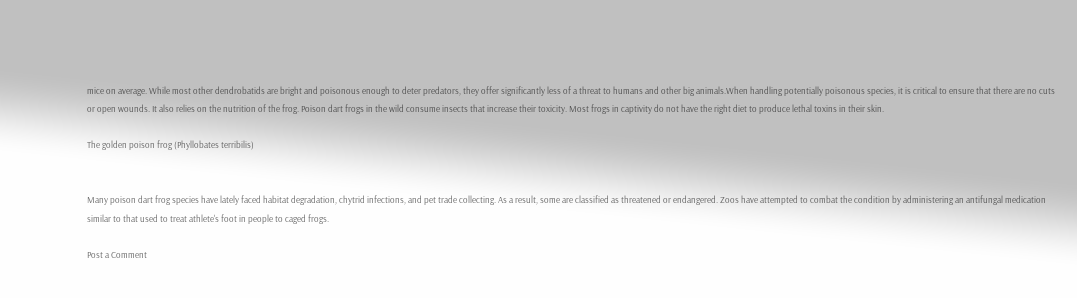mice on average. While most other dendrobatids are bright and poisonous enough to deter predators, they offer significantly less of a threat to humans and other big animals.When handling potentially poisonous species, it is critical to ensure that there are no cuts or open wounds. It also relies on the nutrition of the frog. Poison dart frogs in the wild consume insects that increase their toxicity. Most frogs in captivity do not have the right diet to produce lethal toxins in their skin.

The golden poison frog (Phyllobates terribilis)


Many poison dart frog species have lately faced habitat degradation, chytrid infections, and pet trade collecting. As a result, some are classified as threatened or endangered. Zoos have attempted to combat the condition by administering an antifungal medication similar to that used to treat athlete's foot in people to caged frogs.

Post a Comment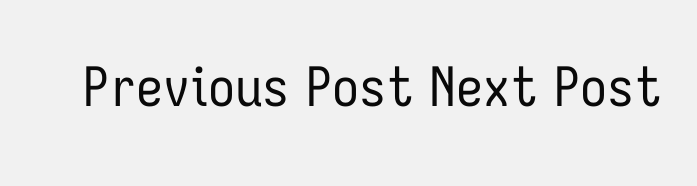Previous Post Next Post